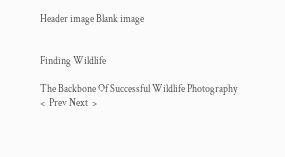Header image Blank image


Finding Wildlife

The Backbone Of Successful Wildlife Photography
<  Prev Next  >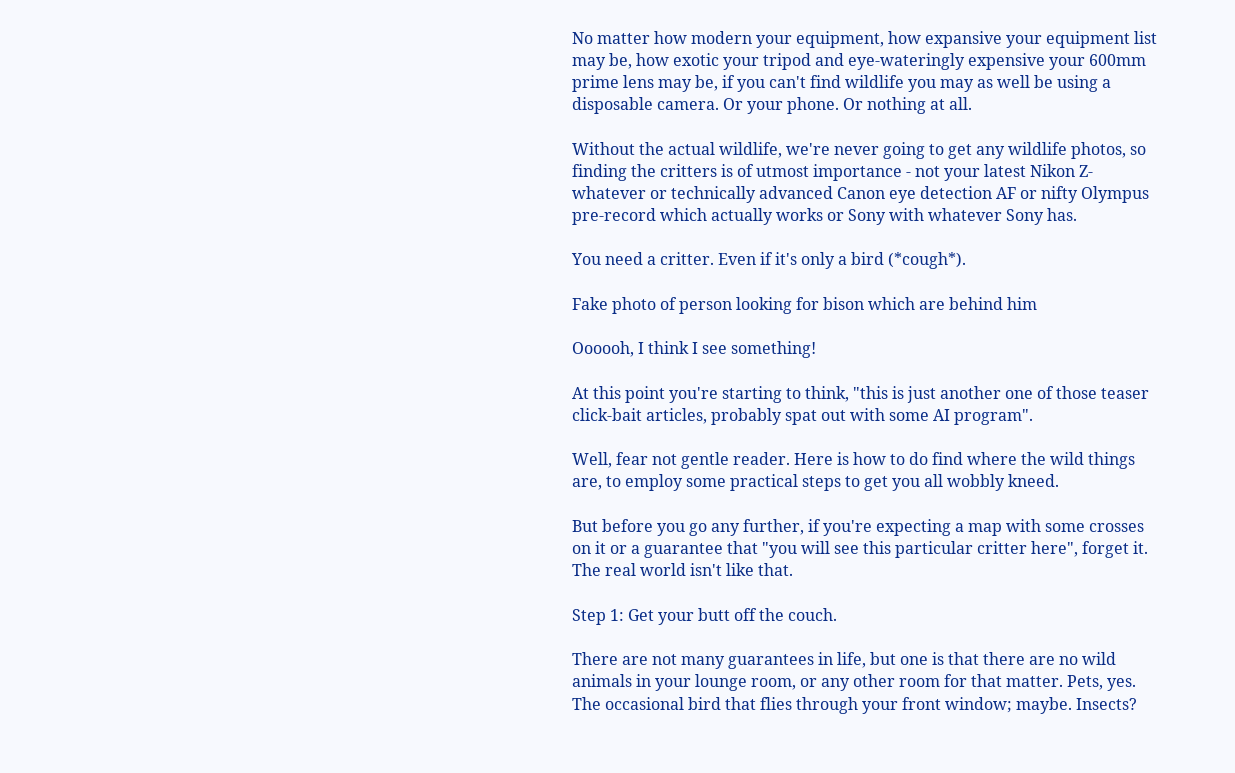No matter how modern your equipment, how expansive your equipment list may be, how exotic your tripod and eye-wateringly expensive your 600mm prime lens may be, if you can't find wildlife you may as well be using a disposable camera. Or your phone. Or nothing at all.

Without the actual wildlife, we're never going to get any wildlife photos, so finding the critters is of utmost importance - not your latest Nikon Z-whatever or technically advanced Canon eye detection AF or nifty Olympus pre-record which actually works or Sony with whatever Sony has.

You need a critter. Even if it's only a bird (*cough*).

Fake photo of person looking for bison which are behind him

Oooooh, I think I see something!

At this point you're starting to think, "this is just another one of those teaser click-bait articles, probably spat out with some AI program".

Well, fear not gentle reader. Here is how to do find where the wild things are, to employ some practical steps to get you all wobbly kneed.

But before you go any further, if you're expecting a map with some crosses on it or a guarantee that "you will see this particular critter here", forget it. The real world isn't like that.

Step 1: Get your butt off the couch.

There are not many guarantees in life, but one is that there are no wild animals in your lounge room, or any other room for that matter. Pets, yes. The occasional bird that flies through your front window; maybe. Insects?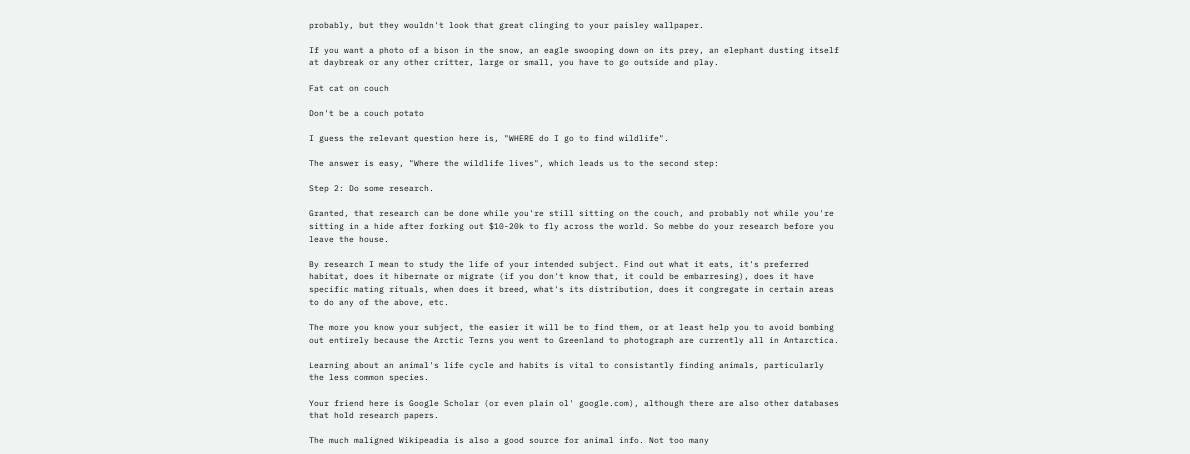probably, but they wouldn't look that great clinging to your paisley wallpaper.

If you want a photo of a bison in the snow, an eagle swooping down on its prey, an elephant dusting itself at daybreak or any other critter, large or small, you have to go outside and play.

Fat cat on couch

Don't be a couch potato

I guess the relevant question here is, "WHERE do I go to find wildlife".

The answer is easy, "Where the wildlife lives", which leads us to the second step:

Step 2: Do some research.

Granted, that research can be done while you're still sitting on the couch, and probably not while you're sitting in a hide after forking out $10-20k to fly across the world. So mebbe do your research before you leave the house.

By research I mean to study the life of your intended subject. Find out what it eats, it's preferred habitat, does it hibernate or migrate (if you don't know that, it could be embarresing), does it have specific mating rituals, when does it breed, what's its distribution, does it congregate in certain areas to do any of the above, etc.

The more you know your subject, the easier it will be to find them, or at least help you to avoid bombing out entirely because the Arctic Terns you went to Greenland to photograph are currently all in Antarctica.

Learning about an animal's life cycle and habits is vital to consistantly finding animals, particularly the less common species.

Your friend here is Google Scholar (or even plain ol' google.com), although there are also other databases that hold research papers.

The much maligned Wikipeadia is also a good source for animal info. Not too many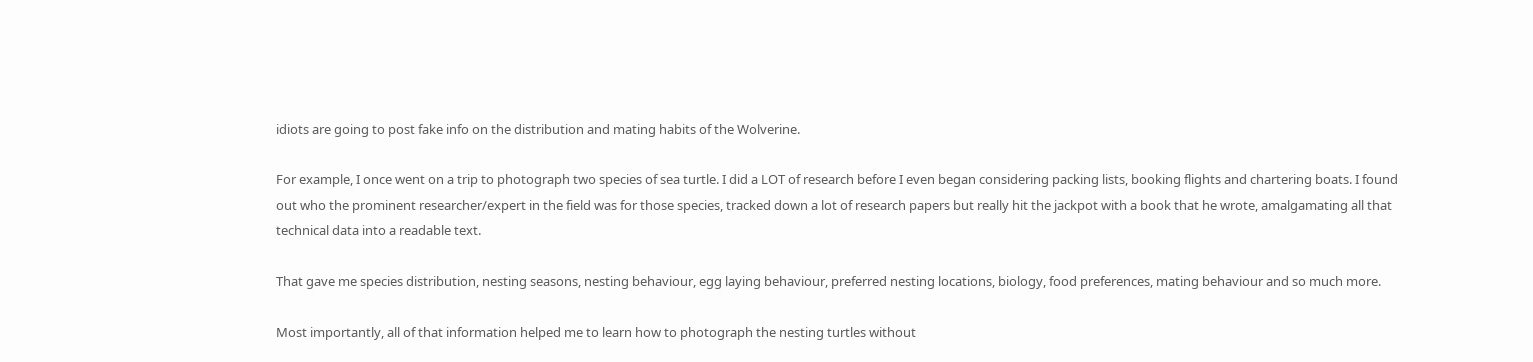idiots are going to post fake info on the distribution and mating habits of the Wolverine.

For example, I once went on a trip to photograph two species of sea turtle. I did a LOT of research before I even began considering packing lists, booking flights and chartering boats. I found out who the prominent researcher/expert in the field was for those species, tracked down a lot of research papers but really hit the jackpot with a book that he wrote, amalgamating all that technical data into a readable text.

That gave me species distribution, nesting seasons, nesting behaviour, egg laying behaviour, preferred nesting locations, biology, food preferences, mating behaviour and so much more.

Most importantly, all of that information helped me to learn how to photograph the nesting turtles without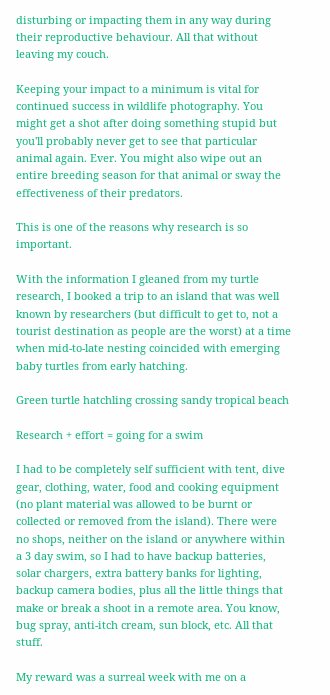disturbing or impacting them in any way during their reproductive behaviour. All that without leaving my couch.

Keeping your impact to a minimum is vital for continued success in wildlife photography. You might get a shot after doing something stupid but you'll probably never get to see that particular animal again. Ever. You might also wipe out an entire breeding season for that animal or sway the effectiveness of their predators.

This is one of the reasons why research is so important.

With the information I gleaned from my turtle research, I booked a trip to an island that was well known by researchers (but difficult to get to, not a tourist destination as people are the worst) at a time when mid-to-late nesting coincided with emerging baby turtles from early hatching.

Green turtle hatchling crossing sandy tropical beach

Research + effort = going for a swim

I had to be completely self sufficient with tent, dive gear, clothing, water, food and cooking equipment (no plant material was allowed to be burnt or collected or removed from the island). There were no shops, neither on the island or anywhere within a 3 day swim, so I had to have backup batteries, solar chargers, extra battery banks for lighting, backup camera bodies, plus all the little things that make or break a shoot in a remote area. You know, bug spray, anti-itch cream, sun block, etc. All that stuff.

My reward was a surreal week with me on a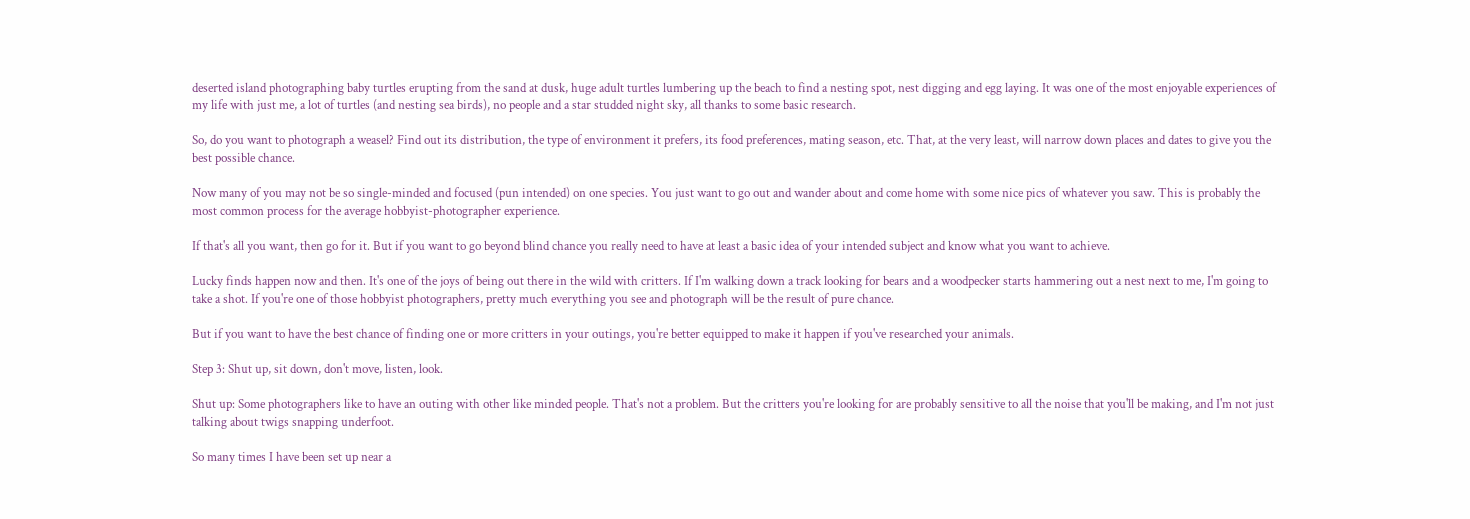deserted island photographing baby turtles erupting from the sand at dusk, huge adult turtles lumbering up the beach to find a nesting spot, nest digging and egg laying. It was one of the most enjoyable experiences of my life with just me, a lot of turtles (and nesting sea birds), no people and a star studded night sky, all thanks to some basic research.

So, do you want to photograph a weasel? Find out its distribution, the type of environment it prefers, its food preferences, mating season, etc. That, at the very least, will narrow down places and dates to give you the best possible chance.

Now many of you may not be so single-minded and focused (pun intended) on one species. You just want to go out and wander about and come home with some nice pics of whatever you saw. This is probably the most common process for the average hobbyist-photographer experience.

If that's all you want, then go for it. But if you want to go beyond blind chance you really need to have at least a basic idea of your intended subject and know what you want to achieve.

Lucky finds happen now and then. It's one of the joys of being out there in the wild with critters. If I'm walking down a track looking for bears and a woodpecker starts hammering out a nest next to me, I'm going to take a shot. If you're one of those hobbyist photographers, pretty much everything you see and photograph will be the result of pure chance.

But if you want to have the best chance of finding one or more critters in your outings, you're better equipped to make it happen if you've researched your animals.

Step 3: Shut up, sit down, don't move, listen, look.

Shut up: Some photographers like to have an outing with other like minded people. That's not a problem. But the critters you're looking for are probably sensitive to all the noise that you'll be making, and I'm not just talking about twigs snapping underfoot.

So many times I have been set up near a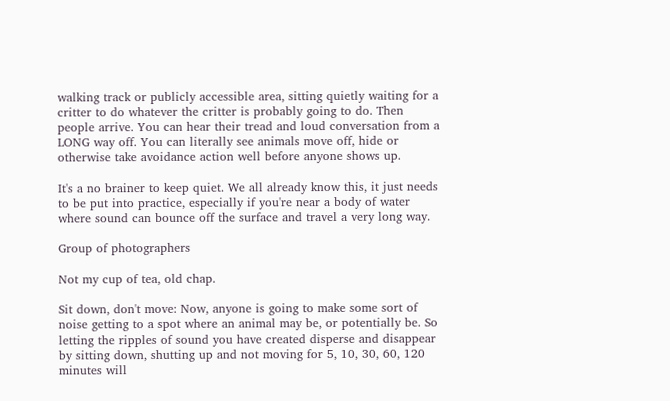walking track or publicly accessible area, sitting quietly waiting for a critter to do whatever the critter is probably going to do. Then people arrive. You can hear their tread and loud conversation from a LONG way off. You can literally see animals move off, hide or otherwise take avoidance action well before anyone shows up.

It's a no brainer to keep quiet. We all already know this, it just needs to be put into practice, especially if you're near a body of water where sound can bounce off the surface and travel a very long way.

Group of photographers

Not my cup of tea, old chap.

Sit down, don't move: Now, anyone is going to make some sort of noise getting to a spot where an animal may be, or potentially be. So letting the ripples of sound you have created disperse and disappear by sitting down, shutting up and not moving for 5, 10, 30, 60, 120 minutes will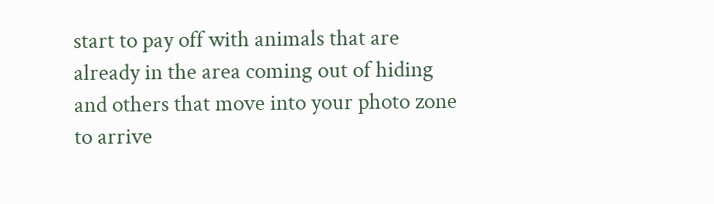start to pay off with animals that are already in the area coming out of hiding and others that move into your photo zone to arrive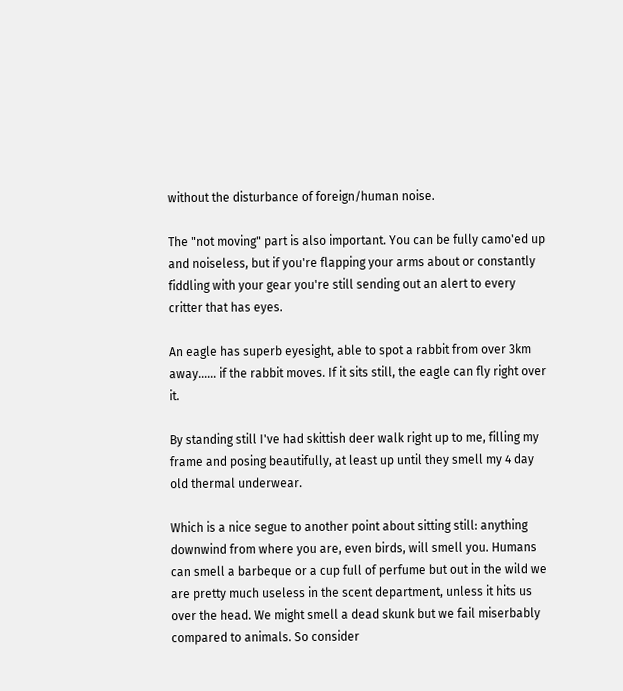without the disturbance of foreign/human noise.

The "not moving" part is also important. You can be fully camo'ed up and noiseless, but if you're flapping your arms about or constantly fiddling with your gear you're still sending out an alert to every critter that has eyes.

An eagle has superb eyesight, able to spot a rabbit from over 3km away...... if the rabbit moves. If it sits still, the eagle can fly right over it.

By standing still I've had skittish deer walk right up to me, filling my frame and posing beautifully, at least up until they smell my 4 day old thermal underwear.

Which is a nice segue to another point about sitting still: anything downwind from where you are, even birds, will smell you. Humans can smell a barbeque or a cup full of perfume but out in the wild we are pretty much useless in the scent department, unless it hits us over the head. We might smell a dead skunk but we fail miserbably compared to animals. So consider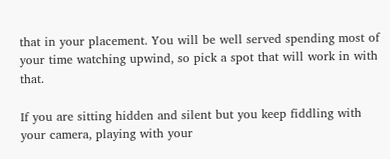that in your placement. You will be well served spending most of your time watching upwind, so pick a spot that will work in with that.

If you are sitting hidden and silent but you keep fiddling with your camera, playing with your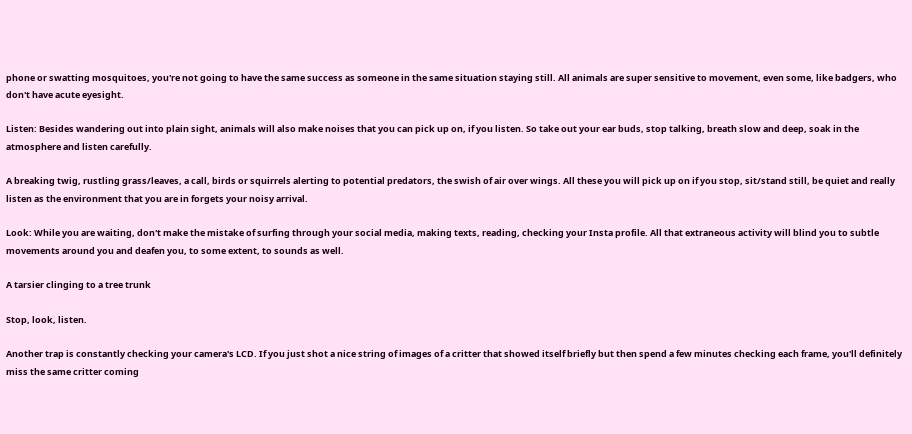phone or swatting mosquitoes, you're not going to have the same success as someone in the same situation staying still. All animals are super sensitive to movement, even some, like badgers, who don't have acute eyesight.

Listen: Besides wandering out into plain sight, animals will also make noises that you can pick up on, if you listen. So take out your ear buds, stop talking, breath slow and deep, soak in the atmosphere and listen carefully.

A breaking twig, rustling grass/leaves, a call, birds or squirrels alerting to potential predators, the swish of air over wings. All these you will pick up on if you stop, sit/stand still, be quiet and really listen as the environment that you are in forgets your noisy arrival.

Look: While you are waiting, don't make the mistake of surfing through your social media, making texts, reading, checking your Insta profile. All that extraneous activity will blind you to subtle movements around you and deafen you, to some extent, to sounds as well.

A tarsier clinging to a tree trunk

Stop, look, listen.

Another trap is constantly checking your camera's LCD. If you just shot a nice string of images of a critter that showed itself briefly but then spend a few minutes checking each frame, you'll definitely miss the same critter coming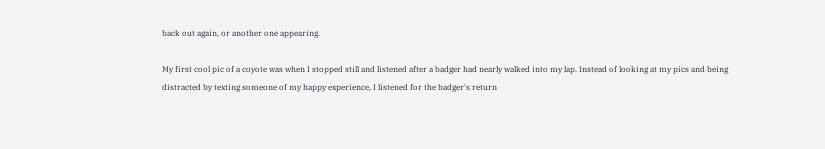back out again, or another one appearing.

My first cool pic of a coyote was when I stopped still and listened after a badger had nearly walked into my lap. Instead of looking at my pics and being distracted by texting someone of my happy experience, I listened for the badger's return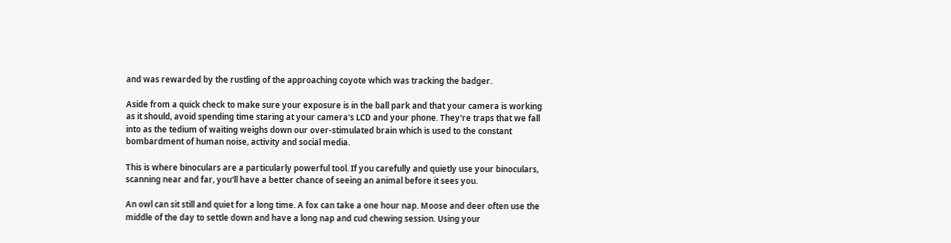and was rewarded by the rustling of the approaching coyote which was tracking the badger.

Aside from a quick check to make sure your exposure is in the ball park and that your camera is working as it should, avoid spending time staring at your camera's LCD and your phone. They're traps that we fall into as the tedium of waiting weighs down our over-stimulated brain which is used to the constant bombardment of human noise, activity and social media.

This is where binoculars are a particularly powerful tool. If you carefully and quietly use your binoculars, scanning near and far, you'll have a better chance of seeing an animal before it sees you.

An owl can sit still and quiet for a long time. A fox can take a one hour nap. Moose and deer often use the middle of the day to settle down and have a long nap and cud chewing session. Using your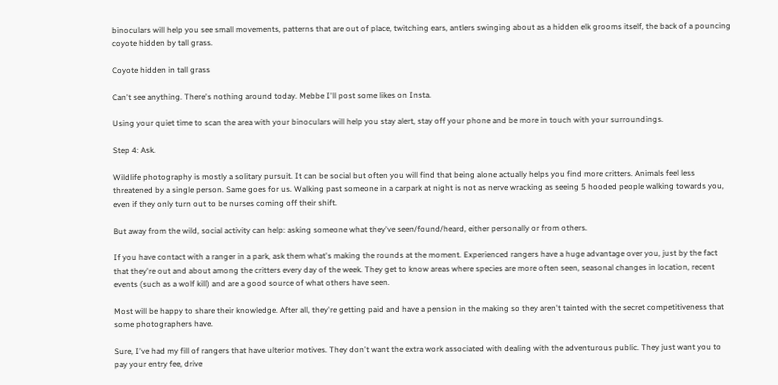binoculars will help you see small movements, patterns that are out of place, twitching ears, antlers swinging about as a hidden elk grooms itself, the back of a pouncing coyote hidden by tall grass.

Coyote hidden in tall grass

Can't see anything. There's nothing around today. Mebbe I'll post some likes on Insta.

Using your quiet time to scan the area with your binoculars will help you stay alert, stay off your phone and be more in touch with your surroundings.

Step 4: Ask.

Wildlife photography is mostly a solitary pursuit. It can be social but often you will find that being alone actually helps you find more critters. Animals feel less threatened by a single person. Same goes for us. Walking past someone in a carpark at night is not as nerve wracking as seeing 5 hooded people walking towards you, even if they only turn out to be nurses coming off their shift.

But away from the wild, social activity can help: asking someone what they've seen/found/heard, either personally or from others.

If you have contact with a ranger in a park, ask them what's making the rounds at the moment. Experienced rangers have a huge advantage over you, just by the fact that they're out and about among the critters every day of the week. They get to know areas where species are more often seen, seasonal changes in location, recent events (such as a wolf kill) and are a good source of what others have seen.

Most will be happy to share their knowledge. After all, they're getting paid and have a pension in the making so they aren't tainted with the secret competitiveness that some photographers have.

Sure, I've had my fill of rangers that have ulterior motives. They don't want the extra work associated with dealing with the adventurous public. They just want you to pay your entry fee, drive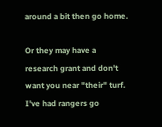around a bit then go home.

Or they may have a research grant and don't want you near "their" turf. I've had rangers go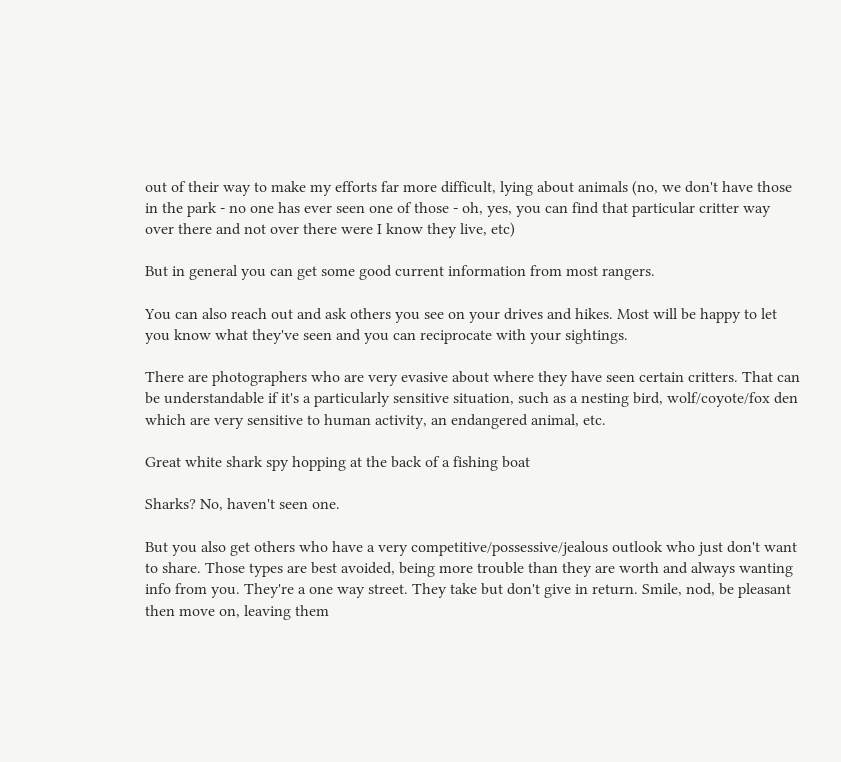out of their way to make my efforts far more difficult, lying about animals (no, we don't have those in the park - no one has ever seen one of those - oh, yes, you can find that particular critter way over there and not over there were I know they live, etc)

But in general you can get some good current information from most rangers.

You can also reach out and ask others you see on your drives and hikes. Most will be happy to let you know what they've seen and you can reciprocate with your sightings.

There are photographers who are very evasive about where they have seen certain critters. That can be understandable if it's a particularly sensitive situation, such as a nesting bird, wolf/coyote/fox den which are very sensitive to human activity, an endangered animal, etc.

Great white shark spy hopping at the back of a fishing boat

Sharks? No, haven't seen one.

But you also get others who have a very competitive/possessive/jealous outlook who just don't want to share. Those types are best avoided, being more trouble than they are worth and always wanting info from you. They're a one way street. They take but don't give in return. Smile, nod, be pleasant then move on, leaving them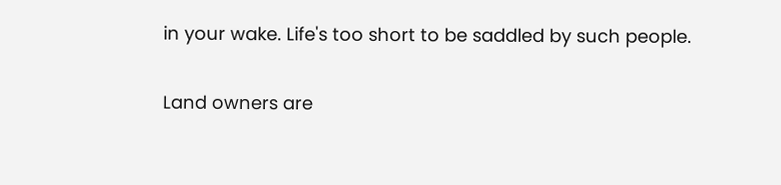in your wake. Life's too short to be saddled by such people.

Land owners are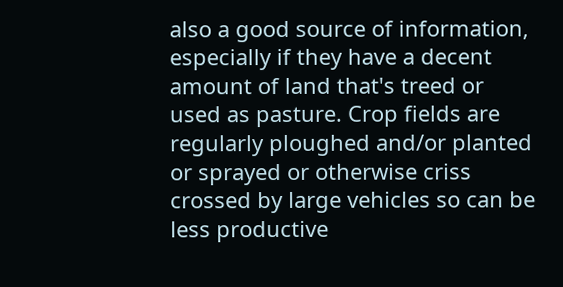also a good source of information, especially if they have a decent amount of land that's treed or used as pasture. Crop fields are regularly ploughed and/or planted or sprayed or otherwise criss crossed by large vehicles so can be less productive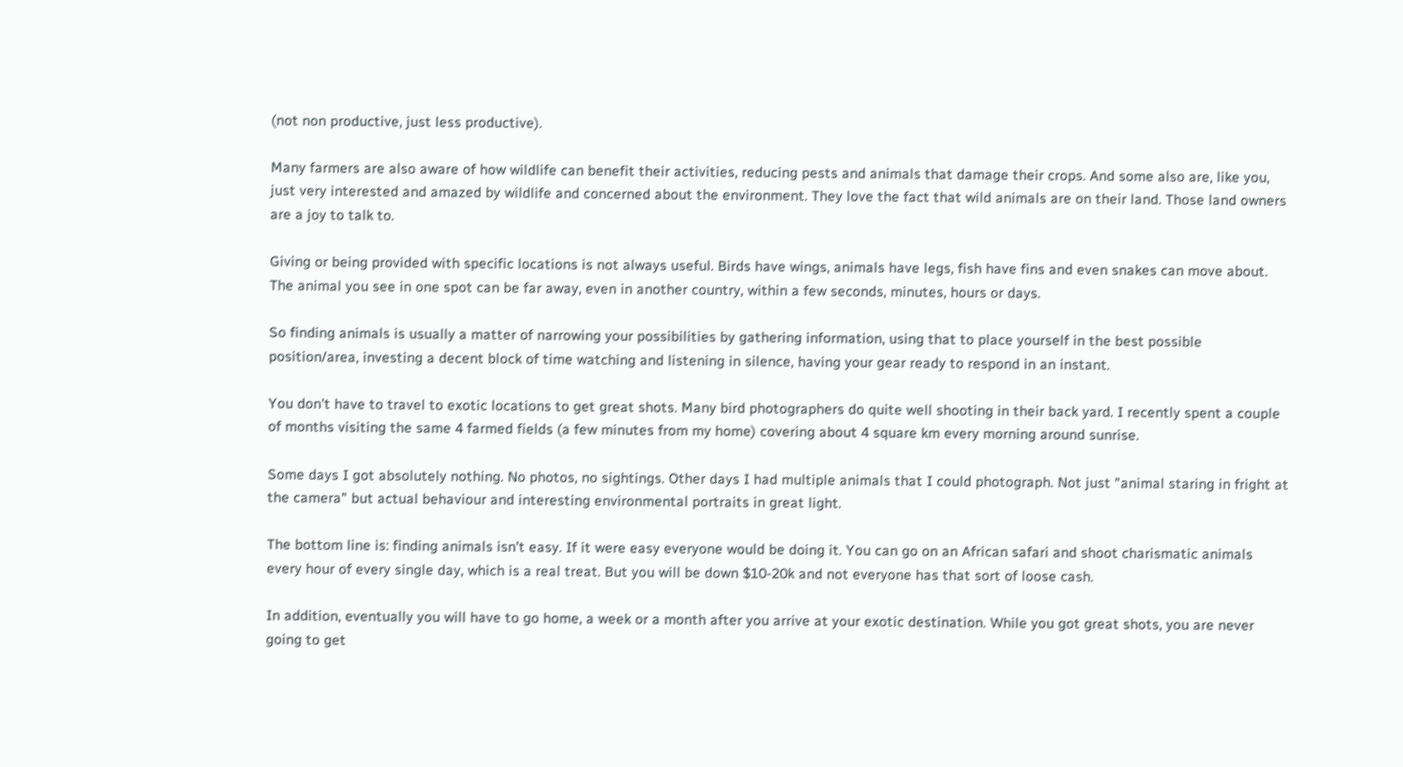(not non productive, just less productive).

Many farmers are also aware of how wildlife can benefit their activities, reducing pests and animals that damage their crops. And some also are, like you, just very interested and amazed by wildlife and concerned about the environment. They love the fact that wild animals are on their land. Those land owners are a joy to talk to.

Giving or being provided with specific locations is not always useful. Birds have wings, animals have legs, fish have fins and even snakes can move about. The animal you see in one spot can be far away, even in another country, within a few seconds, minutes, hours or days.

So finding animals is usually a matter of narrowing your possibilities by gathering information, using that to place yourself in the best possible position/area, investing a decent block of time watching and listening in silence, having your gear ready to respond in an instant.

You don't have to travel to exotic locations to get great shots. Many bird photographers do quite well shooting in their back yard. I recently spent a couple of months visiting the same 4 farmed fields (a few minutes from my home) covering about 4 square km every morning around sunrise.

Some days I got absolutely nothing. No photos, no sightings. Other days I had multiple animals that I could photograph. Not just "animal staring in fright at the camera" but actual behaviour and interesting environmental portraits in great light.

The bottom line is: finding animals isn't easy. If it were easy everyone would be doing it. You can go on an African safari and shoot charismatic animals every hour of every single day, which is a real treat. But you will be down $10-20k and not everyone has that sort of loose cash.

In addition, eventually you will have to go home, a week or a month after you arrive at your exotic destination. While you got great shots, you are never going to get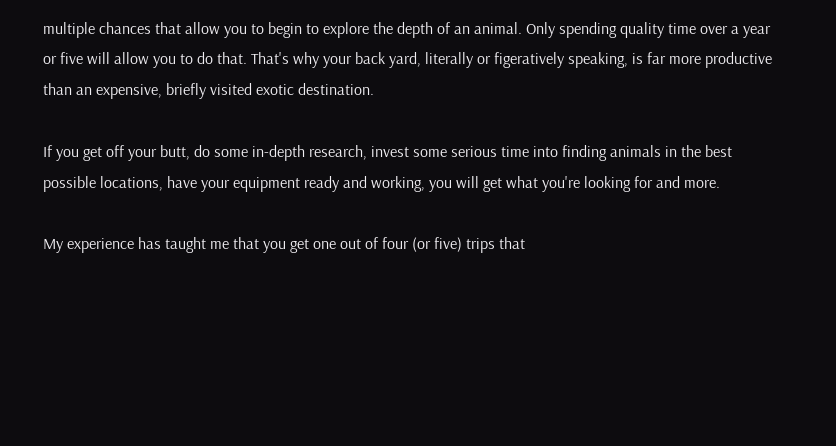multiple chances that allow you to begin to explore the depth of an animal. Only spending quality time over a year or five will allow you to do that. That's why your back yard, literally or figeratively speaking, is far more productive than an expensive, briefly visited exotic destination.

If you get off your butt, do some in-depth research, invest some serious time into finding animals in the best possible locations, have your equipment ready and working, you will get what you're looking for and more.

My experience has taught me that you get one out of four (or five) trips that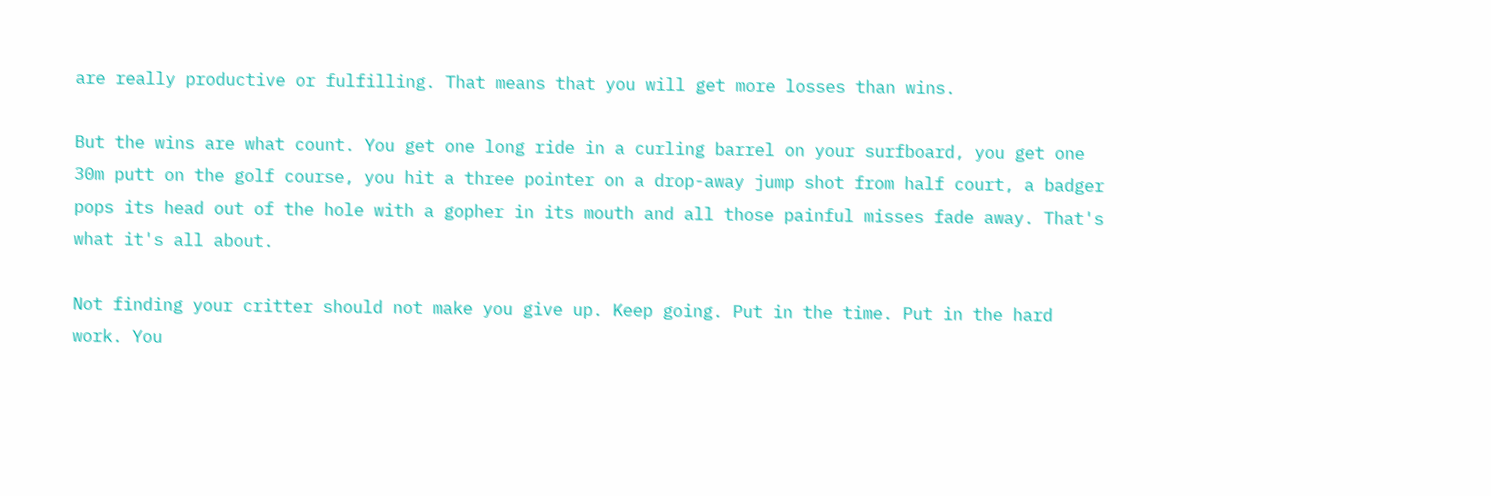are really productive or fulfilling. That means that you will get more losses than wins.

But the wins are what count. You get one long ride in a curling barrel on your surfboard, you get one 30m putt on the golf course, you hit a three pointer on a drop-away jump shot from half court, a badger pops its head out of the hole with a gopher in its mouth and all those painful misses fade away. That's what it's all about.

Not finding your critter should not make you give up. Keep going. Put in the time. Put in the hard work. You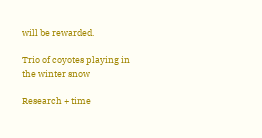will be rewarded.

Trio of coyotes playing in the winter snow

Research + time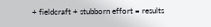+ fieldcraft + stubborn effort = results